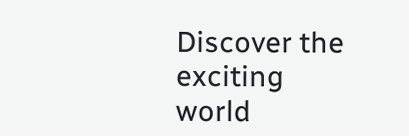Discover the exciting world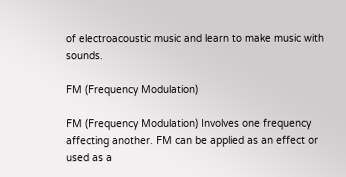of electroacoustic music and learn to make music with sounds.

FM (Frequency Modulation)

FM (Frequency Modulation) Involves one frequency affecting another. FM can be applied as an effect or used as a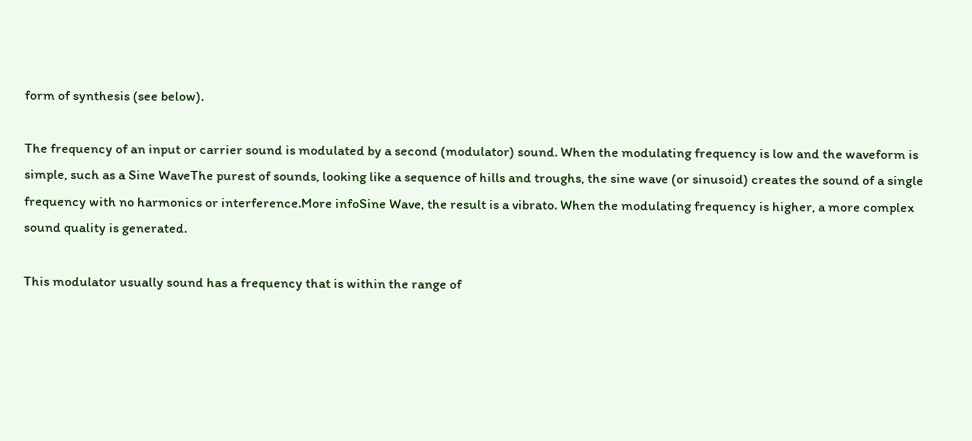form of synthesis (see below).

The frequency of an input or carrier sound is modulated by a second (modulator) sound. When the modulating frequency is low and the waveform is simple, such as a Sine WaveThe purest of sounds, looking like a sequence of hills and troughs, the sine wave (or sinusoid) creates the sound of a single frequency with no harmonics or interference.More infoSine Wave, the result is a vibrato. When the modulating frequency is higher, a more complex sound quality is generated.

This modulator usually sound has a frequency that is within the range of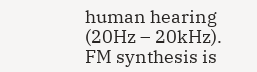human hearing (20Hz – 20kHz). FM synthesis is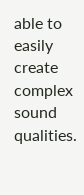able to easily create complex sound qualities.